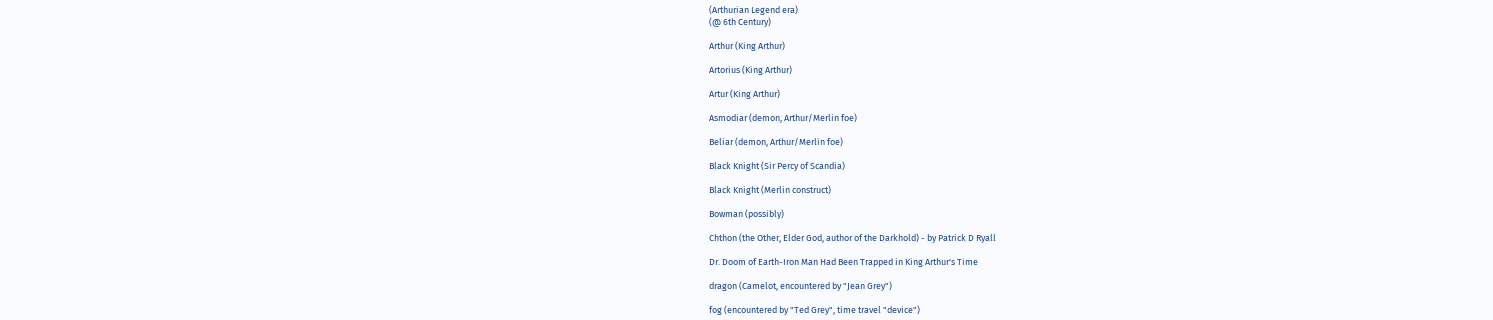(Arthurian Legend era)
(@ 6th Century)

Arthur (King Arthur)

Artorius (King Arthur)

Artur (King Arthur)

Asmodiar (demon, Arthur/Merlin foe)

Beliar (demon, Arthur/Merlin foe)

Black Knight (Sir Percy of Scandia)

Black Knight (Merlin construct)

Bowman (possibly)

Chthon (the Other, Elder God, author of the Darkhold) - by Patrick D Ryall

Dr. Doom of Earth-Iron Man Had Been Trapped in King Arthur's Time

dragon (Camelot, encountered by "Jean Grey")

fog (encountered by "Ted Grey", time travel "device")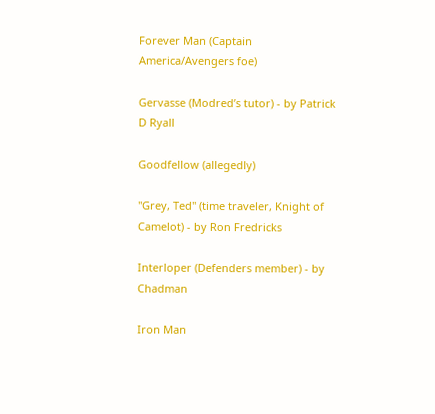Forever Man (Captain America/Avengers foe)

Gervasse (Modred’s tutor) - by Patrick D Ryall

Goodfellow (allegedly)

"Grey, Ted" (time traveler, Knight of Camelot) - by Ron Fredricks

Interloper (Defenders member) - by Chadman

Iron Man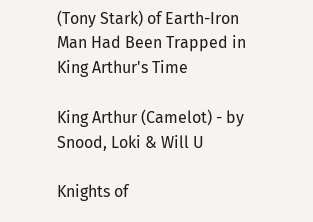(Tony Stark) of Earth-Iron Man Had Been Trapped in King Arthur's Time

King Arthur (Camelot) - by Snood, Loki & Will U

Knights of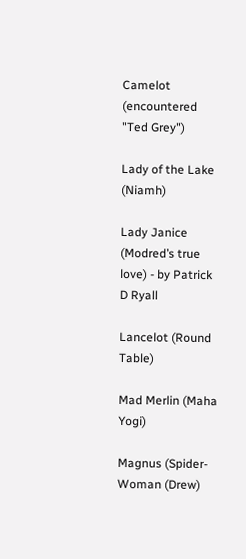Camelot (encountered "Ted Grey")

Lady of the Lake (Niamh)

Lady Janice (Modred’s true love) - by Patrick D Ryall

Lancelot (Round Table)

Mad Merlin (Maha Yogi)

Magnus (Spider-Woman (Drew)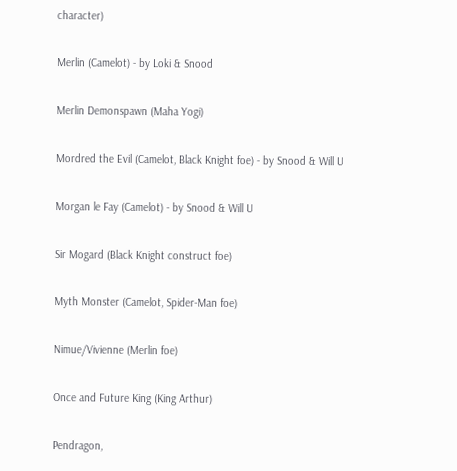character)

Merlin (Camelot) - by Loki & Snood

Merlin Demonspawn (Maha Yogi)

Mordred the Evil (Camelot, Black Knight foe) - by Snood & Will U

Morgan le Fay (Camelot) - by Snood & Will U

Sir Mogard (Black Knight construct foe)

Myth Monster (Camelot, Spider-Man foe)

Nimue/Vivienne (Merlin foe)

Once and Future King (King Arthur)

Pendragon,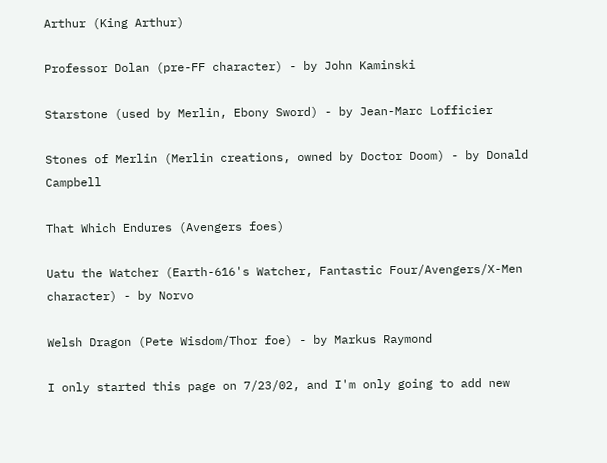Arthur (King Arthur)

Professor Dolan (pre-FF character) - by John Kaminski

Starstone (used by Merlin, Ebony Sword) - by Jean-Marc Lofficier

Stones of Merlin (Merlin creations, owned by Doctor Doom) - by Donald Campbell

That Which Endures (Avengers foes)

Uatu the Watcher (Earth-616's Watcher, Fantastic Four/Avengers/X-Men character) - by Norvo

Welsh Dragon (Pete Wisdom/Thor foe) - by Markus Raymond

I only started this page on 7/23/02, and I'm only going to add new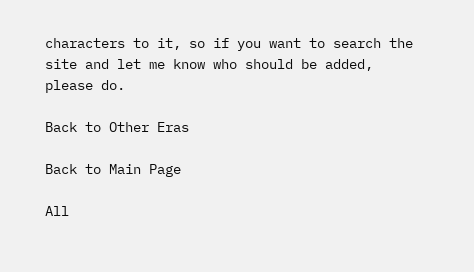characters to it, so if you want to search the site and let me know who should be added, please do.

Back to Other Eras

Back to Main Page

All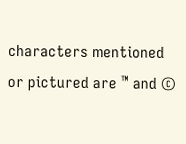characters mentioned or pictured are ™ and ©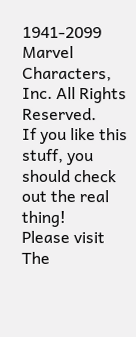1941-2099 Marvel Characters, Inc. All Rights Reserved.
If you like this stuff, you should check out the real thing!
Please visit The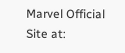Marvel Official Site at: